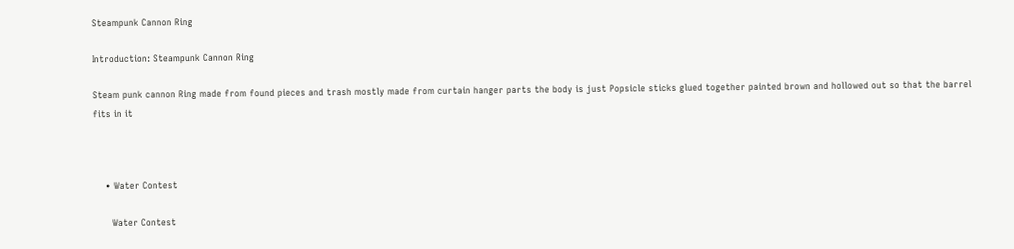Steampunk Cannon Ring

Introduction: Steampunk Cannon Ring

Steam punk cannon Ring made from found pieces and trash mostly made from curtain hanger parts the body is just Popsicle sticks glued together painted brown and hollowed out so that the barrel fits in it



    • Water Contest

      Water Contest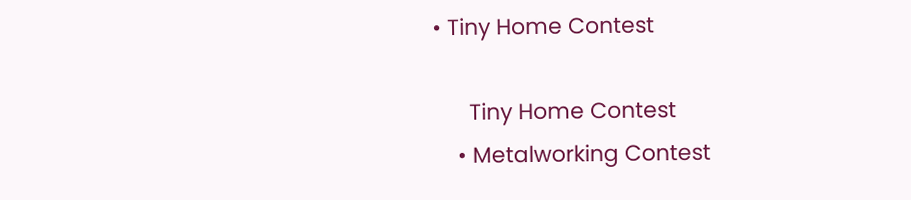• Tiny Home Contest

      Tiny Home Contest
    • Metalworking Contest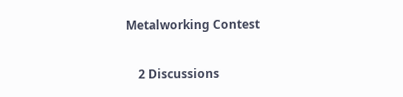Metalworking Contest

    2 Discussions